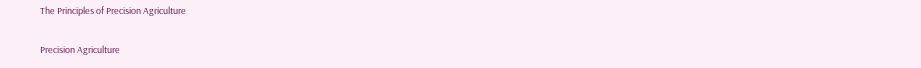The Principles of Precision Agriculture

Precision Agriculture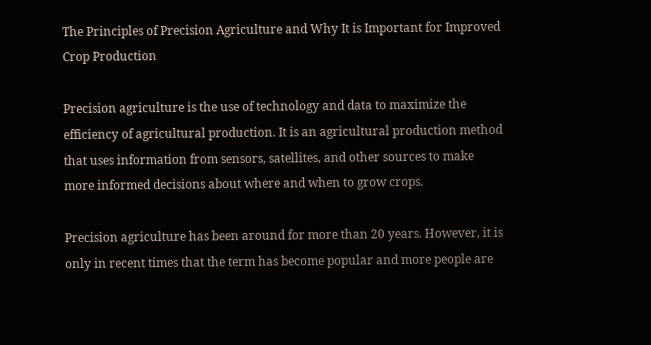The Principles of Precision Agriculture and Why It is Important for Improved Crop Production

Precision agriculture is the use of technology and data to maximize the efficiency of agricultural production. It is an agricultural production method that uses information from sensors, satellites, and other sources to make more informed decisions about where and when to grow crops.

Precision agriculture has been around for more than 20 years. However, it is only in recent times that the term has become popular and more people are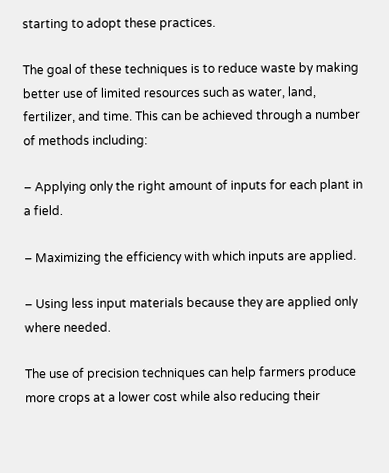starting to adopt these practices.

The goal of these techniques is to reduce waste by making better use of limited resources such as water, land, fertilizer, and time. This can be achieved through a number of methods including:

– Applying only the right amount of inputs for each plant in a field.

– Maximizing the efficiency with which inputs are applied.

– Using less input materials because they are applied only where needed.

The use of precision techniques can help farmers produce more crops at a lower cost while also reducing their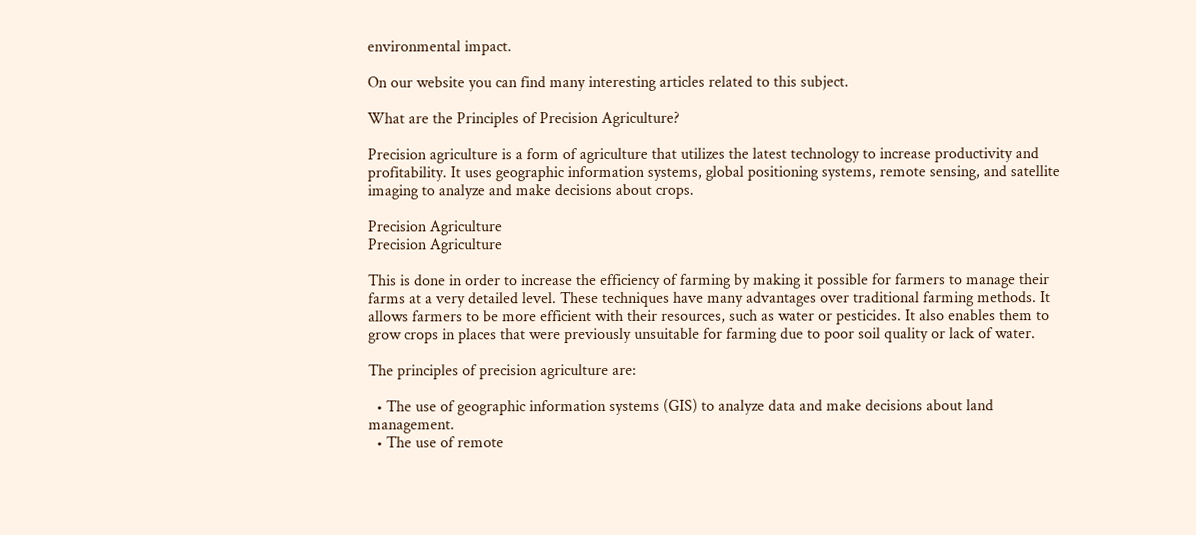environmental impact.

On our website you can find many interesting articles related to this subject.

What are the Principles of Precision Agriculture?

Precision agriculture is a form of agriculture that utilizes the latest technology to increase productivity and profitability. It uses geographic information systems, global positioning systems, remote sensing, and satellite imaging to analyze and make decisions about crops.

Precision Agriculture
Precision Agriculture

This is done in order to increase the efficiency of farming by making it possible for farmers to manage their farms at a very detailed level. These techniques have many advantages over traditional farming methods. It allows farmers to be more efficient with their resources, such as water or pesticides. It also enables them to grow crops in places that were previously unsuitable for farming due to poor soil quality or lack of water.

The principles of precision agriculture are:

  • The use of geographic information systems (GIS) to analyze data and make decisions about land management.
  • The use of remote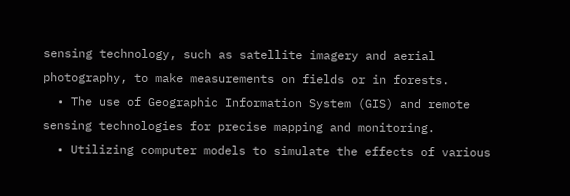sensing technology, such as satellite imagery and aerial photography, to make measurements on fields or in forests.
  • The use of Geographic Information System (GIS) and remote sensing technologies for precise mapping and monitoring.
  • Utilizing computer models to simulate the effects of various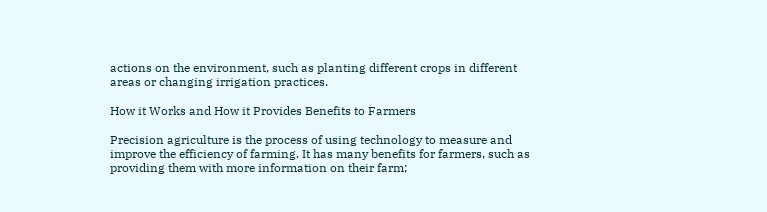actions on the environment, such as planting different crops in different areas or changing irrigation practices.

How it Works and How it Provides Benefits to Farmers

Precision agriculture is the process of using technology to measure and improve the efficiency of farming. It has many benefits for farmers, such as providing them with more information on their farm;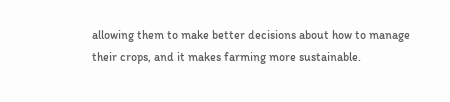allowing them to make better decisions about how to manage their crops, and it makes farming more sustainable.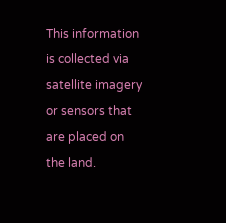This information is collected via satellite imagery or sensors that are placed on the land.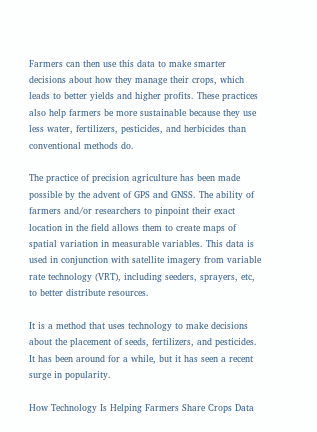Farmers can then use this data to make smarter decisions about how they manage their crops, which leads to better yields and higher profits. These practices also help farmers be more sustainable because they use less water, fertilizers, pesticides, and herbicides than conventional methods do.

The practice of precision agriculture has been made possible by the advent of GPS and GNSS. The ability of farmers and/or researchers to pinpoint their exact location in the field allows them to create maps of spatial variation in measurable variables. This data is used in conjunction with satellite imagery from variable rate technology (VRT), including seeders, sprayers, etc, to better distribute resources.

It is a method that uses technology to make decisions about the placement of seeds, fertilizers, and pesticides. It has been around for a while, but it has seen a recent surge in popularity.

How Technology Is Helping Farmers Share Crops Data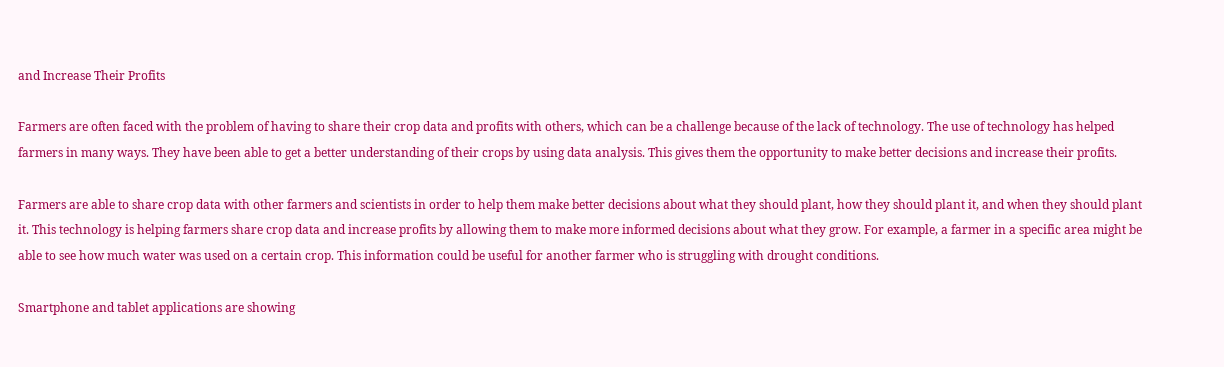and Increase Their Profits

Farmers are often faced with the problem of having to share their crop data and profits with others, which can be a challenge because of the lack of technology. The use of technology has helped farmers in many ways. They have been able to get a better understanding of their crops by using data analysis. This gives them the opportunity to make better decisions and increase their profits.

Farmers are able to share crop data with other farmers and scientists in order to help them make better decisions about what they should plant, how they should plant it, and when they should plant it. This technology is helping farmers share crop data and increase profits by allowing them to make more informed decisions about what they grow. For example, a farmer in a specific area might be able to see how much water was used on a certain crop. This information could be useful for another farmer who is struggling with drought conditions.

Smartphone and tablet applications are showing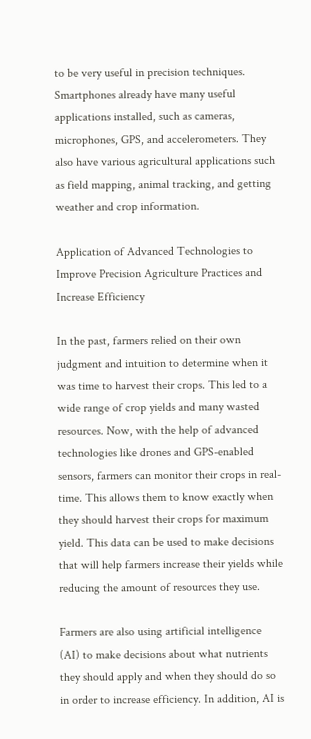to be very useful in precision techniques. Smartphones already have many useful applications installed, such as cameras, microphones, GPS, and accelerometers. They also have various agricultural applications such as field mapping, animal tracking, and getting weather and crop information.

Application of Advanced Technologies to Improve Precision Agriculture Practices and Increase Efficiency

In the past, farmers relied on their own judgment and intuition to determine when it was time to harvest their crops. This led to a wide range of crop yields and many wasted resources. Now, with the help of advanced technologies like drones and GPS-enabled sensors, farmers can monitor their crops in real-time. This allows them to know exactly when they should harvest their crops for maximum yield. This data can be used to make decisions that will help farmers increase their yields while reducing the amount of resources they use.

Farmers are also using artificial intelligence (AI) to make decisions about what nutrients they should apply and when they should do so in order to increase efficiency. In addition, AI is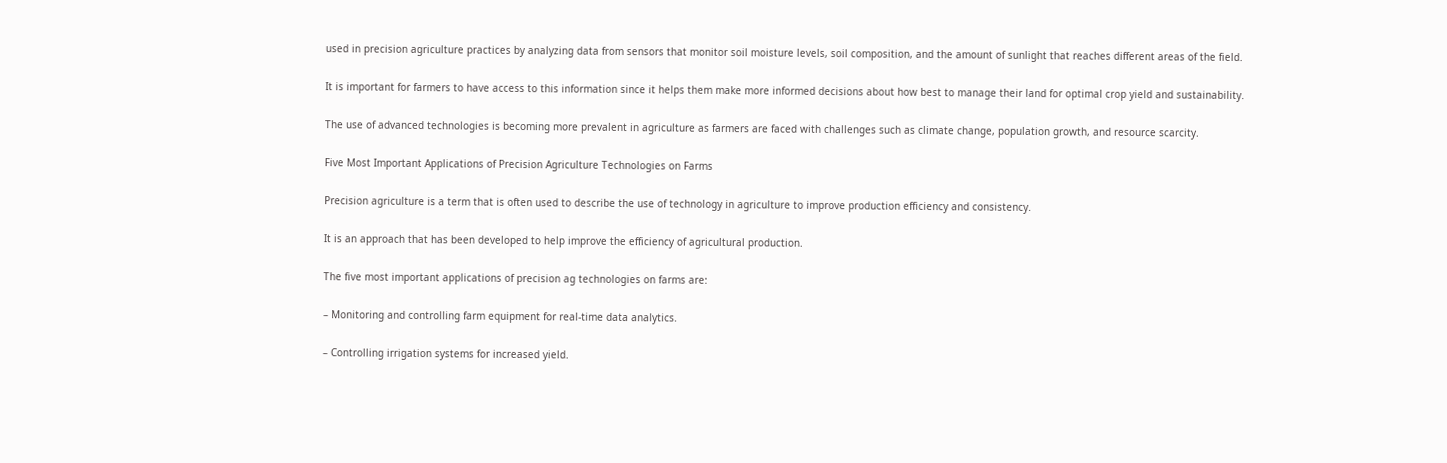used in precision agriculture practices by analyzing data from sensors that monitor soil moisture levels, soil composition, and the amount of sunlight that reaches different areas of the field.

It is important for farmers to have access to this information since it helps them make more informed decisions about how best to manage their land for optimal crop yield and sustainability.

The use of advanced technologies is becoming more prevalent in agriculture as farmers are faced with challenges such as climate change, population growth, and resource scarcity.

Five Most Important Applications of Precision Agriculture Technologies on Farms

Precision agriculture is a term that is often used to describe the use of technology in agriculture to improve production efficiency and consistency.

It is an approach that has been developed to help improve the efficiency of agricultural production.

The five most important applications of precision ag technologies on farms are:

– Monitoring and controlling farm equipment for real-time data analytics.

– Controlling irrigation systems for increased yield.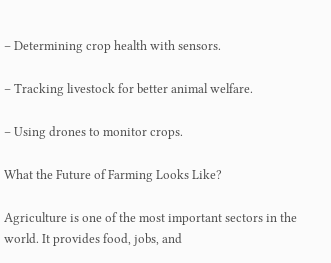– Determining crop health with sensors.

– Tracking livestock for better animal welfare.

– Using drones to monitor crops.

What the Future of Farming Looks Like?

Agriculture is one of the most important sectors in the world. It provides food, jobs, and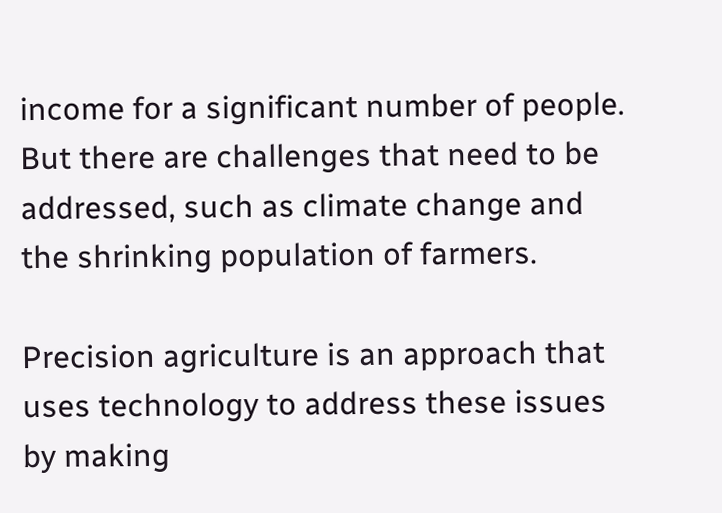income for a significant number of people. But there are challenges that need to be addressed, such as climate change and the shrinking population of farmers.

Precision agriculture is an approach that uses technology to address these issues by making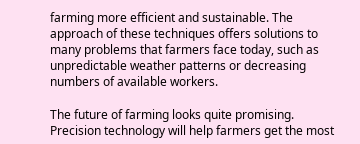farming more efficient and sustainable. The approach of these techniques offers solutions to many problems that farmers face today, such as unpredictable weather patterns or decreasing numbers of available workers.

The future of farming looks quite promising. Precision technology will help farmers get the most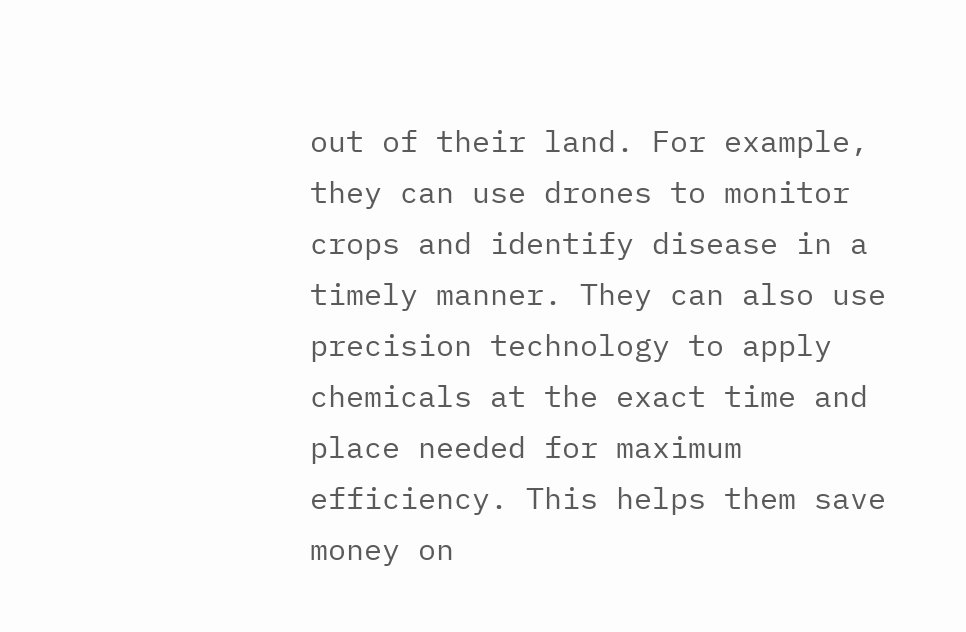out of their land. For example, they can use drones to monitor crops and identify disease in a timely manner. They can also use precision technology to apply chemicals at the exact time and place needed for maximum efficiency. This helps them save money on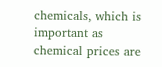chemicals, which is important as chemical prices are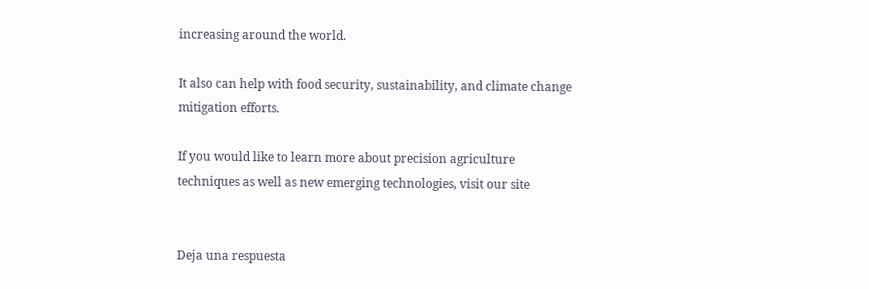increasing around the world.

It also can help with food security, sustainability, and climate change mitigation efforts.

If you would like to learn more about precision agriculture techniques as well as new emerging technologies, visit our site


Deja una respuesta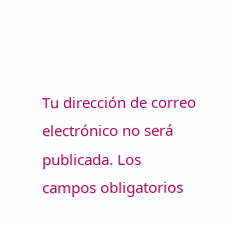Tu dirección de correo electrónico no será publicada. Los campos obligatorios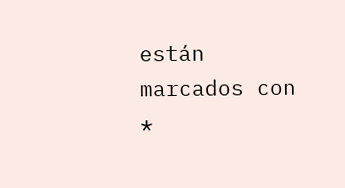están marcados con *